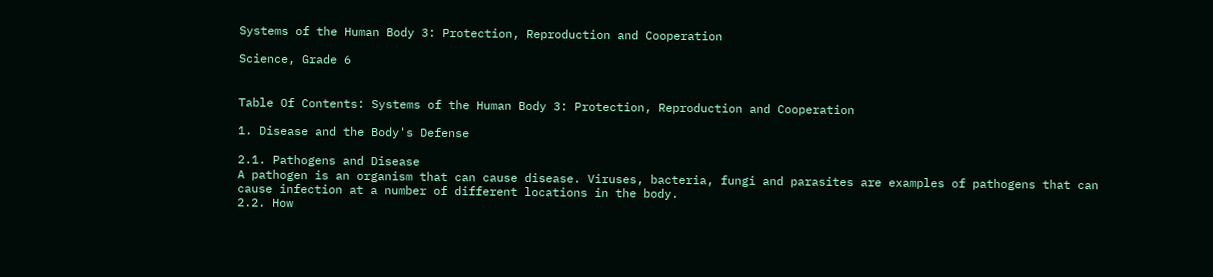Systems of the Human Body 3: Protection, Reproduction and Cooperation

Science, Grade 6


Table Of Contents: Systems of the Human Body 3: Protection, Reproduction and Cooperation

1. Disease and the Body's Defense

2.1. Pathogens and Disease
A pathogen is an organism that can cause disease. Viruses, bacteria, fungi and parasites are examples of pathogens that can cause infection at a number of different locations in the body.
2.2. How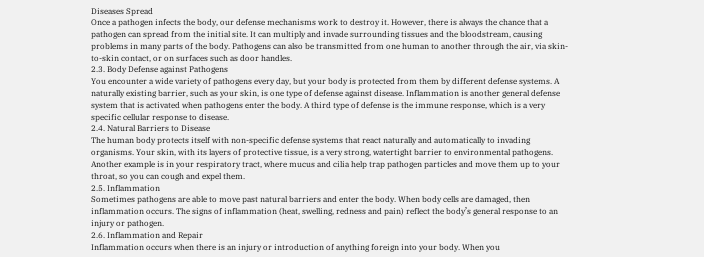Diseases Spread
Once a pathogen infects the body, our defense mechanisms work to destroy it. However, there is always the chance that a pathogen can spread from the initial site. It can multiply and invade surrounding tissues and the bloodstream, causing problems in many parts of the body. Pathogens can also be transmitted from one human to another through the air, via skin-to-skin contact, or on surfaces such as door handles.
2.3. Body Defense against Pathogens
You encounter a wide variety of pathogens every day, but your body is protected from them by different defense systems. A naturally existing barrier, such as your skin, is one type of defense against disease. Inflammation is another general defense system that is activated when pathogens enter the body. A third type of defense is the immune response, which is a very specific cellular response to disease.
2.4. Natural Barriers to Disease
The human body protects itself with non-specific defense systems that react naturally and automatically to invading organisms. Your skin, with its layers of protective tissue, is a very strong, watertight barrier to environmental pathogens. Another example is in your respiratory tract, where mucus and cilia help trap pathogen particles and move them up to your throat, so you can cough and expel them.
2.5. Inflammation
Sometimes pathogens are able to move past natural barriers and enter the body. When body cells are damaged, then inflammation occurs. The signs of inflammation (heat, swelling, redness and pain) reflect the body’s general response to an injury or pathogen.
2.6. Inflammation and Repair
Inflammation occurs when there is an injury or introduction of anything foreign into your body. When you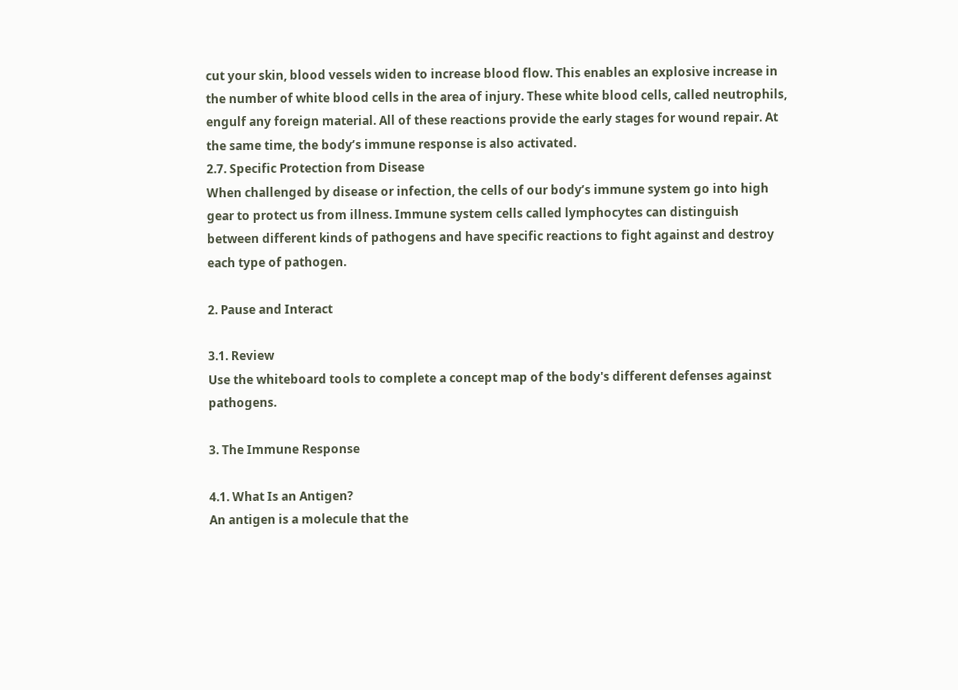cut your skin, blood vessels widen to increase blood flow. This enables an explosive increase in the number of white blood cells in the area of injury. These white blood cells, called neutrophils, engulf any foreign material. All of these reactions provide the early stages for wound repair. At the same time, the body’s immune response is also activated.
2.7. Specific Protection from Disease
When challenged by disease or infection, the cells of our body’s immune system go into high gear to protect us from illness. Immune system cells called lymphocytes can distinguish between different kinds of pathogens and have specific reactions to fight against and destroy each type of pathogen.

2. Pause and Interact

3.1. Review
Use the whiteboard tools to complete a concept map of the body's different defenses against pathogens.

3. The Immune Response

4.1. What Is an Antigen?
An antigen is a molecule that the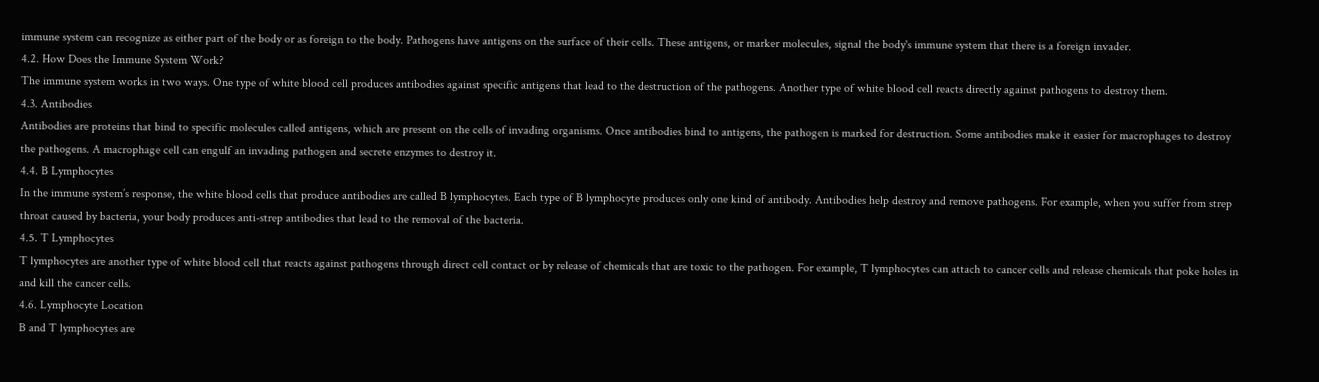immune system can recognize as either part of the body or as foreign to the body. Pathogens have antigens on the surface of their cells. These antigens, or marker molecules, signal the body's immune system that there is a foreign invader.
4.2. How Does the Immune System Work?
The immune system works in two ways. One type of white blood cell produces antibodies against specific antigens that lead to the destruction of the pathogens. Another type of white blood cell reacts directly against pathogens to destroy them.
4.3. Antibodies
Antibodies are proteins that bind to specific molecules called antigens, which are present on the cells of invading organisms. Once antibodies bind to antigens, the pathogen is marked for destruction. Some antibodies make it easier for macrophages to destroy the pathogens. A macrophage cell can engulf an invading pathogen and secrete enzymes to destroy it.
4.4. B Lymphocytes
In the immune system’s response, the white blood cells that produce antibodies are called B lymphocytes. Each type of B lymphocyte produces only one kind of antibody. Antibodies help destroy and remove pathogens. For example, when you suffer from strep throat caused by bacteria, your body produces anti-strep antibodies that lead to the removal of the bacteria.
4.5. T Lymphocytes
T lymphocytes are another type of white blood cell that reacts against pathogens through direct cell contact or by release of chemicals that are toxic to the pathogen. For example, T lymphocytes can attach to cancer cells and release chemicals that poke holes in and kill the cancer cells.
4.6. Lymphocyte Location
B and T lymphocytes are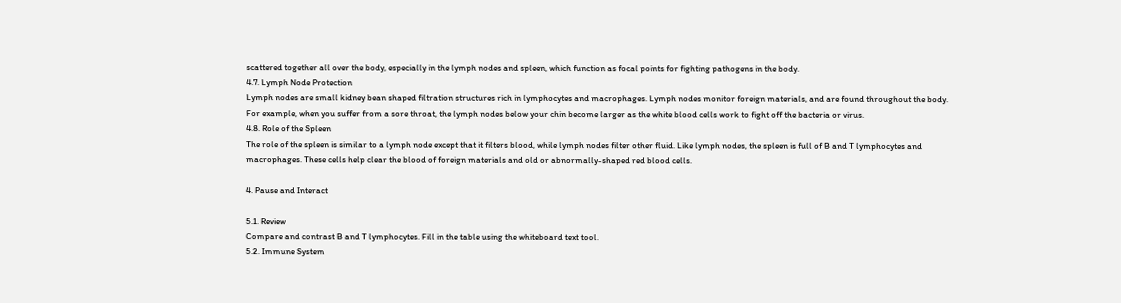scattered together all over the body, especially in the lymph nodes and spleen, which function as focal points for fighting pathogens in the body.
4.7. Lymph Node Protection
Lymph nodes are small kidney bean shaped filtration structures rich in lymphocytes and macrophages. Lymph nodes monitor foreign materials, and are found throughout the body. For example, when you suffer from a sore throat, the lymph nodes below your chin become larger as the white blood cells work to fight off the bacteria or virus.
4.8. Role of the Spleen
The role of the spleen is similar to a lymph node except that it filters blood, while lymph nodes filter other fluid. Like lymph nodes, the spleen is full of B and T lymphocytes and macrophages. These cells help clear the blood of foreign materials and old or abnormally-shaped red blood cells.

4. Pause and Interact

5.1. Review
Compare and contrast B and T lymphocytes. Fill in the table using the whiteboard text tool.
5.2. Immune System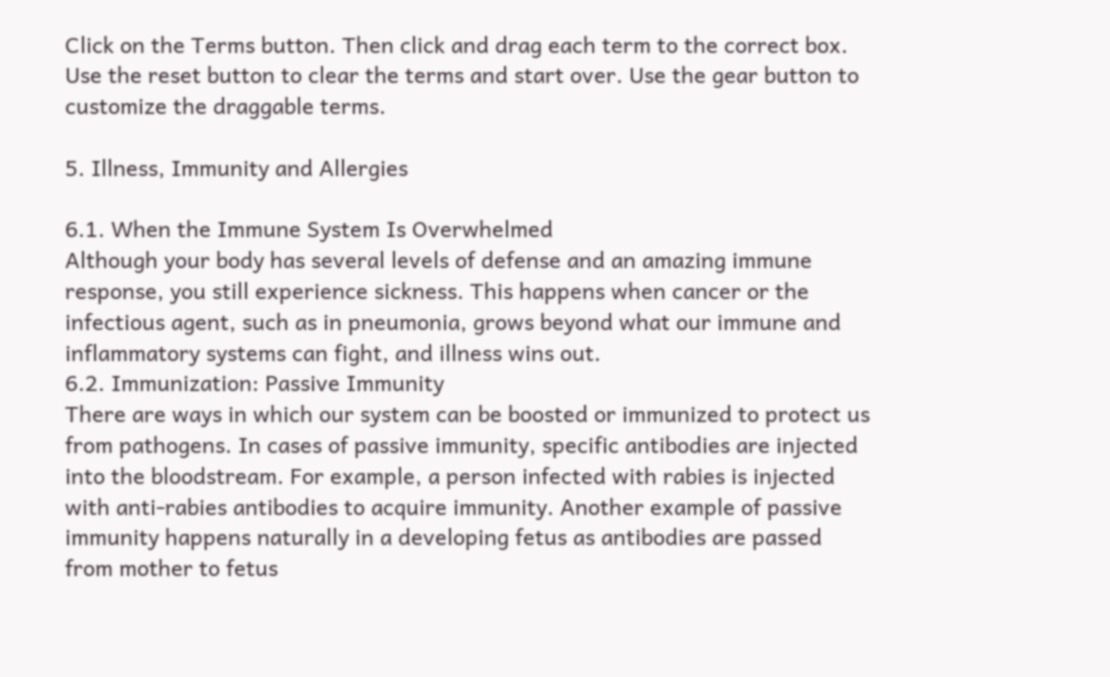Click on the Terms button. Then click and drag each term to the correct box. Use the reset button to clear the terms and start over. Use the gear button to customize the draggable terms.

5. Illness, Immunity and Allergies

6.1. When the Immune System Is Overwhelmed
Although your body has several levels of defense and an amazing immune response, you still experience sickness. This happens when cancer or the infectious agent, such as in pneumonia, grows beyond what our immune and inflammatory systems can fight, and illness wins out.
6.2. Immunization: Passive Immunity
There are ways in which our system can be boosted or immunized to protect us from pathogens. In cases of passive immunity, specific antibodies are injected into the bloodstream. For example, a person infected with rabies is injected with anti-rabies antibodies to acquire immunity. Another example of passive immunity happens naturally in a developing fetus as antibodies are passed from mother to fetus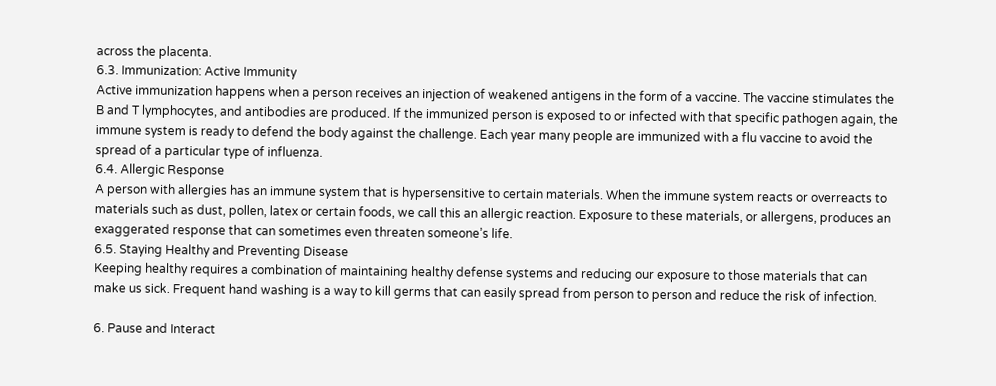across the placenta.
6.3. Immunization: Active Immunity
Active immunization happens when a person receives an injection of weakened antigens in the form of a vaccine. The vaccine stimulates the B and T lymphocytes, and antibodies are produced. If the immunized person is exposed to or infected with that specific pathogen again, the immune system is ready to defend the body against the challenge. Each year many people are immunized with a flu vaccine to avoid the spread of a particular type of influenza.
6.4. Allergic Response
A person with allergies has an immune system that is hypersensitive to certain materials. When the immune system reacts or overreacts to materials such as dust, pollen, latex or certain foods, we call this an allergic reaction. Exposure to these materials, or allergens, produces an exaggerated response that can sometimes even threaten someone’s life.
6.5. Staying Healthy and Preventing Disease
Keeping healthy requires a combination of maintaining healthy defense systems and reducing our exposure to those materials that can make us sick. Frequent hand washing is a way to kill germs that can easily spread from person to person and reduce the risk of infection.

6. Pause and Interact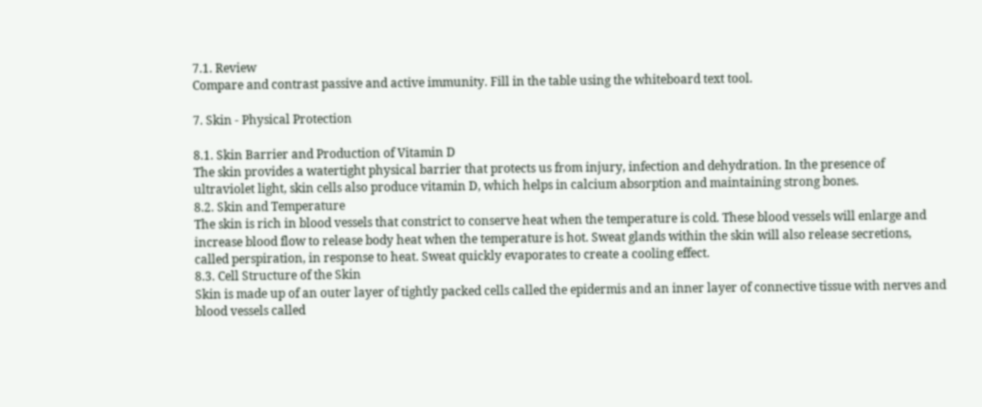7.1. Review
Compare and contrast passive and active immunity. Fill in the table using the whiteboard text tool.

7. Skin - Physical Protection

8.1. Skin Barrier and Production of Vitamin D
The skin provides a watertight physical barrier that protects us from injury, infection and dehydration. In the presence of ultraviolet light, skin cells also produce vitamin D, which helps in calcium absorption and maintaining strong bones.
8.2. Skin and Temperature
The skin is rich in blood vessels that constrict to conserve heat when the temperature is cold. These blood vessels will enlarge and increase blood flow to release body heat when the temperature is hot. Sweat glands within the skin will also release secretions, called perspiration, in response to heat. Sweat quickly evaporates to create a cooling effect.
8.3. Cell Structure of the Skin
Skin is made up of an outer layer of tightly packed cells called the epidermis and an inner layer of connective tissue with nerves and blood vessels called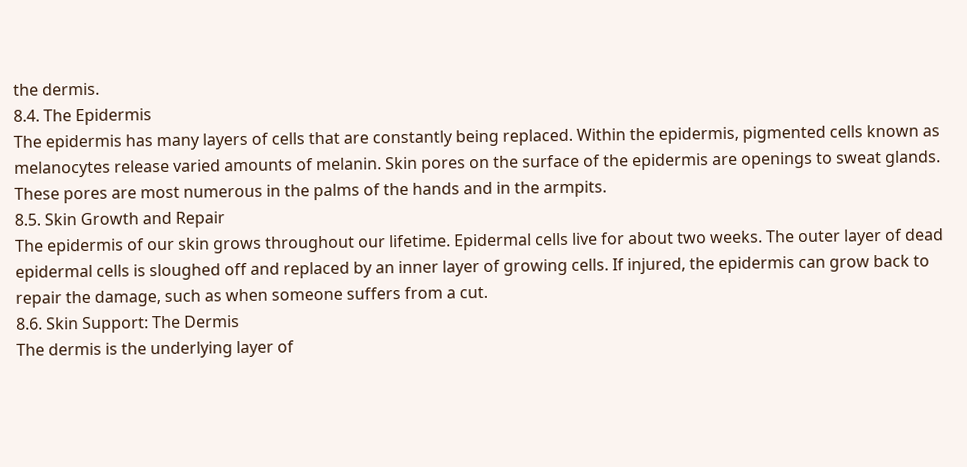the dermis.
8.4. The Epidermis
The epidermis has many layers of cells that are constantly being replaced. Within the epidermis, pigmented cells known as melanocytes release varied amounts of melanin. Skin pores on the surface of the epidermis are openings to sweat glands. These pores are most numerous in the palms of the hands and in the armpits.
8.5. Skin Growth and Repair
The epidermis of our skin grows throughout our lifetime. Epidermal cells live for about two weeks. The outer layer of dead epidermal cells is sloughed off and replaced by an inner layer of growing cells. If injured, the epidermis can grow back to repair the damage, such as when someone suffers from a cut.
8.6. Skin Support: The Dermis
The dermis is the underlying layer of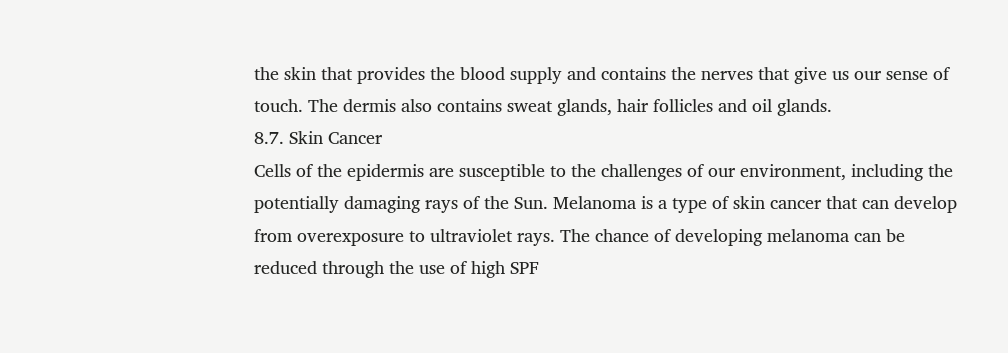the skin that provides the blood supply and contains the nerves that give us our sense of touch. The dermis also contains sweat glands, hair follicles and oil glands.
8.7. Skin Cancer
Cells of the epidermis are susceptible to the challenges of our environment, including the potentially damaging rays of the Sun. Melanoma is a type of skin cancer that can develop from overexposure to ultraviolet rays. The chance of developing melanoma can be reduced through the use of high SPF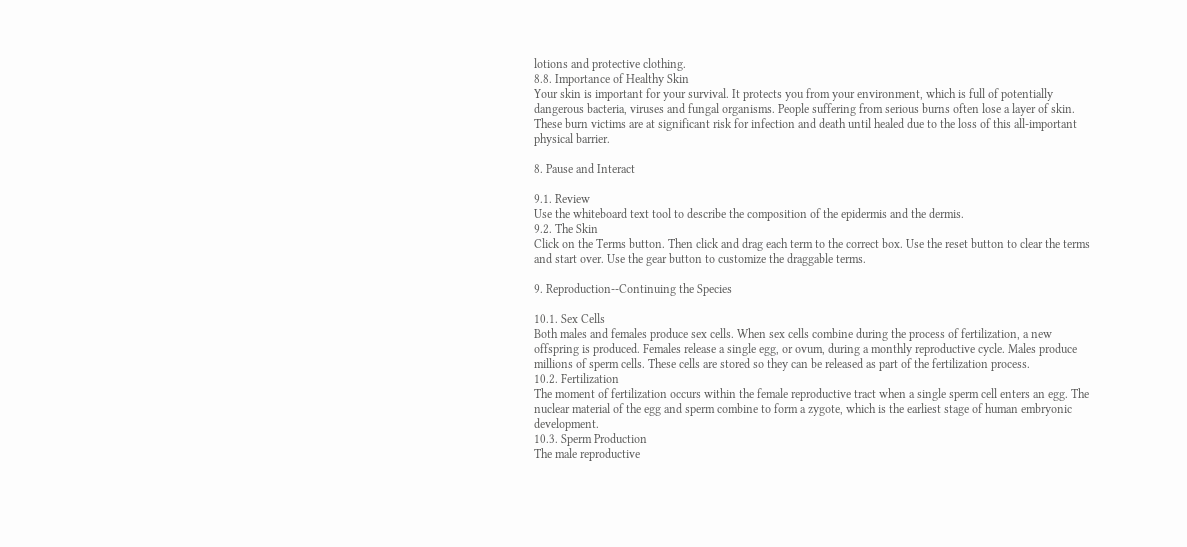lotions and protective clothing.
8.8. Importance of Healthy Skin
Your skin is important for your survival. It protects you from your environment, which is full of potentially dangerous bacteria, viruses and fungal organisms. People suffering from serious burns often lose a layer of skin. These burn victims are at significant risk for infection and death until healed due to the loss of this all-important physical barrier.

8. Pause and Interact

9.1. Review
Use the whiteboard text tool to describe the composition of the epidermis and the dermis.
9.2. The Skin
Click on the Terms button. Then click and drag each term to the correct box. Use the reset button to clear the terms and start over. Use the gear button to customize the draggable terms.

9. Reproduction--Continuing the Species

10.1. Sex Cells
Both males and females produce sex cells. When sex cells combine during the process of fertilization, a new offspring is produced. Females release a single egg, or ovum, during a monthly reproductive cycle. Males produce millions of sperm cells. These cells are stored so they can be released as part of the fertilization process.
10.2. Fertilization
The moment of fertilization occurs within the female reproductive tract when a single sperm cell enters an egg. The nuclear material of the egg and sperm combine to form a zygote, which is the earliest stage of human embryonic development.
10.3. Sperm Production
The male reproductive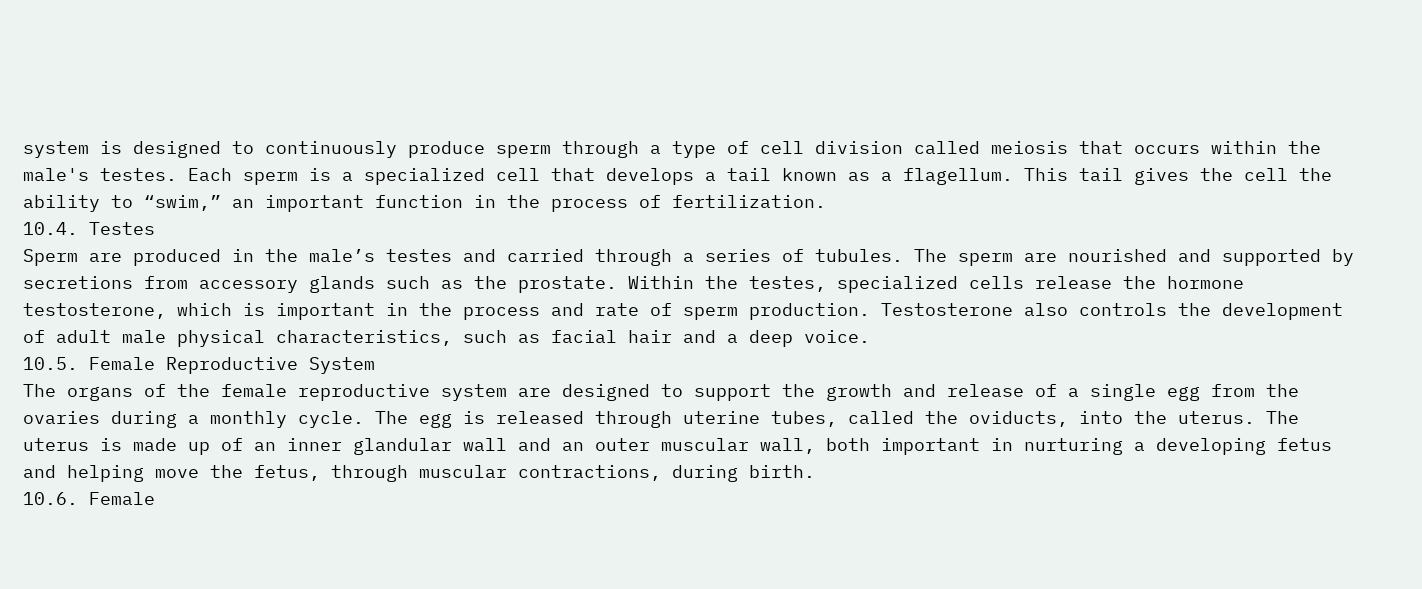system is designed to continuously produce sperm through a type of cell division called meiosis that occurs within the male's testes. Each sperm is a specialized cell that develops a tail known as a flagellum. This tail gives the cell the ability to “swim,” an important function in the process of fertilization.
10.4. Testes
Sperm are produced in the male’s testes and carried through a series of tubules. The sperm are nourished and supported by secretions from accessory glands such as the prostate. Within the testes, specialized cells release the hormone testosterone, which is important in the process and rate of sperm production. Testosterone also controls the development of adult male physical characteristics, such as facial hair and a deep voice.
10.5. Female Reproductive System
The organs of the female reproductive system are designed to support the growth and release of a single egg from the ovaries during a monthly cycle. The egg is released through uterine tubes, called the oviducts, into the uterus. The uterus is made up of an inner glandular wall and an outer muscular wall, both important in nurturing a developing fetus and helping move the fetus, through muscular contractions, during birth.
10.6. Female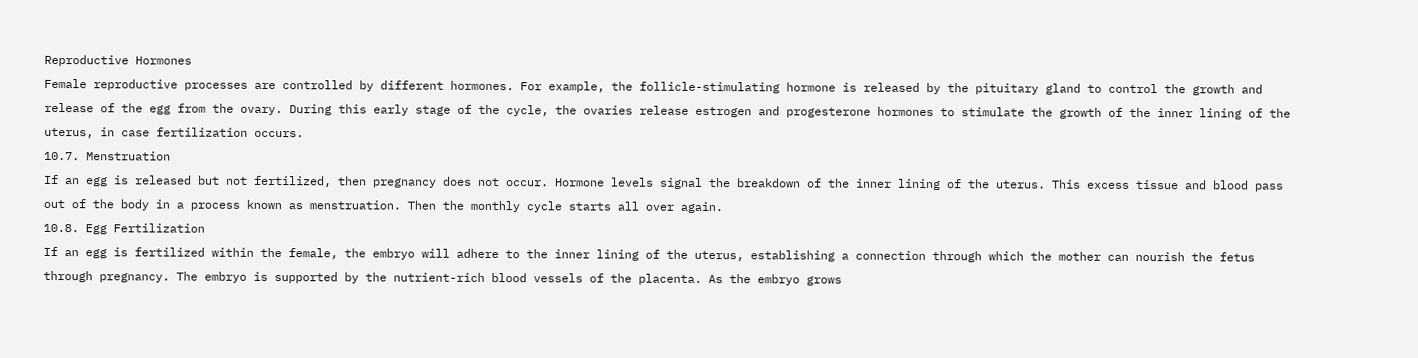Reproductive Hormones
Female reproductive processes are controlled by different hormones. For example, the follicle-stimulating hormone is released by the pituitary gland to control the growth and release of the egg from the ovary. During this early stage of the cycle, the ovaries release estrogen and progesterone hormones to stimulate the growth of the inner lining of the uterus, in case fertilization occurs.
10.7. Menstruation
If an egg is released but not fertilized, then pregnancy does not occur. Hormone levels signal the breakdown of the inner lining of the uterus. This excess tissue and blood pass out of the body in a process known as menstruation. Then the monthly cycle starts all over again.
10.8. Egg Fertilization
If an egg is fertilized within the female, the embryo will adhere to the inner lining of the uterus, establishing a connection through which the mother can nourish the fetus through pregnancy. The embryo is supported by the nutrient-rich blood vessels of the placenta. As the embryo grows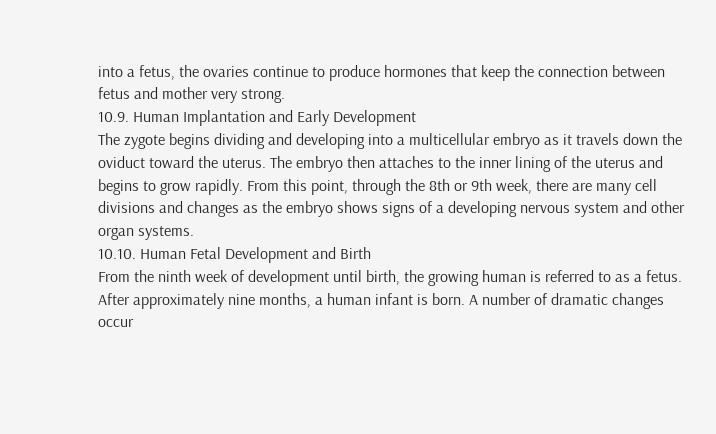into a fetus, the ovaries continue to produce hormones that keep the connection between fetus and mother very strong.
10.9. Human Implantation and Early Development
The zygote begins dividing and developing into a multicellular embryo as it travels down the oviduct toward the uterus. The embryo then attaches to the inner lining of the uterus and begins to grow rapidly. From this point, through the 8th or 9th week, there are many cell divisions and changes as the embryo shows signs of a developing nervous system and other organ systems.
10.10. Human Fetal Development and Birth
From the ninth week of development until birth, the growing human is referred to as a fetus. After approximately nine months, a human infant is born. A number of dramatic changes occur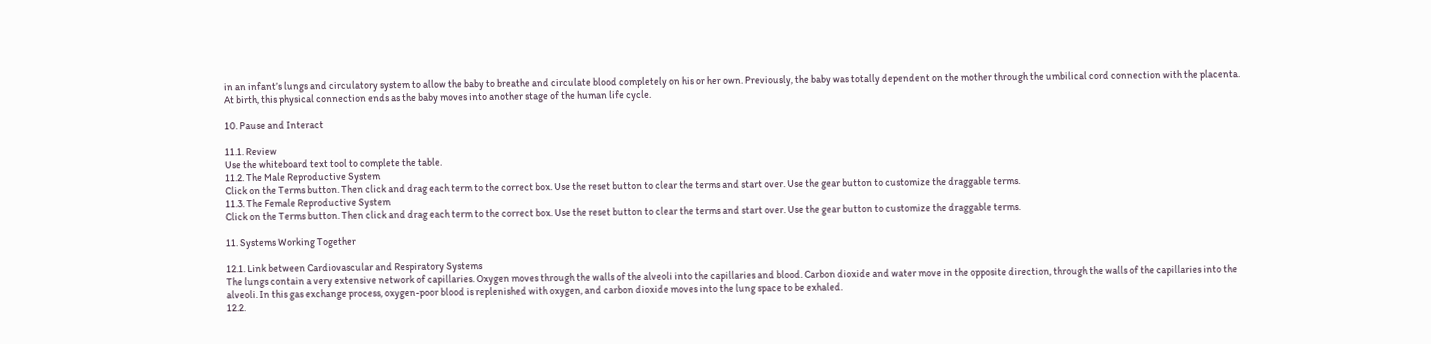in an infant’s lungs and circulatory system to allow the baby to breathe and circulate blood completely on his or her own. Previously, the baby was totally dependent on the mother through the umbilical cord connection with the placenta. At birth, this physical connection ends as the baby moves into another stage of the human life cycle.

10. Pause and Interact

11.1. Review
Use the whiteboard text tool to complete the table.
11.2. The Male Reproductive System
Click on the Terms button. Then click and drag each term to the correct box. Use the reset button to clear the terms and start over. Use the gear button to customize the draggable terms.
11.3. The Female Reproductive System
Click on the Terms button. Then click and drag each term to the correct box. Use the reset button to clear the terms and start over. Use the gear button to customize the draggable terms.

11. Systems Working Together

12.1. Link between Cardiovascular and Respiratory Systems
The lungs contain a very extensive network of capillaries. Oxygen moves through the walls of the alveoli into the capillaries and blood. Carbon dioxide and water move in the opposite direction, through the walls of the capillaries into the alveoli. In this gas exchange process, oxygen-poor blood is replenished with oxygen, and carbon dioxide moves into the lung space to be exhaled.
12.2.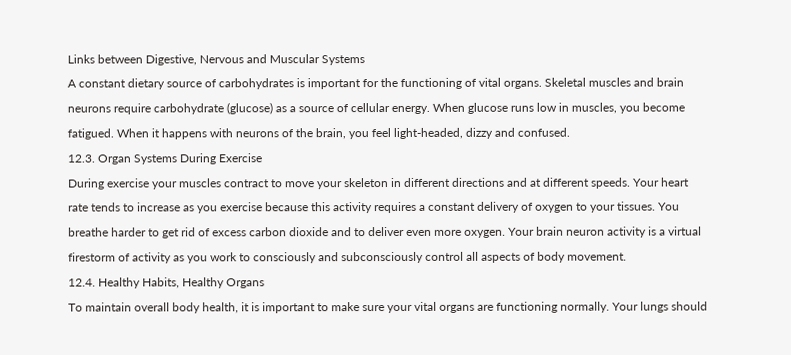Links between Digestive, Nervous and Muscular Systems
A constant dietary source of carbohydrates is important for the functioning of vital organs. Skeletal muscles and brain neurons require carbohydrate (glucose) as a source of cellular energy. When glucose runs low in muscles, you become fatigued. When it happens with neurons of the brain, you feel light-headed, dizzy and confused.
12.3. Organ Systems During Exercise
During exercise your muscles contract to move your skeleton in different directions and at different speeds. Your heart rate tends to increase as you exercise because this activity requires a constant delivery of oxygen to your tissues. You breathe harder to get rid of excess carbon dioxide and to deliver even more oxygen. Your brain neuron activity is a virtual firestorm of activity as you work to consciously and subconsciously control all aspects of body movement.
12.4. Healthy Habits, Healthy Organs
To maintain overall body health, it is important to make sure your vital organs are functioning normally. Your lungs should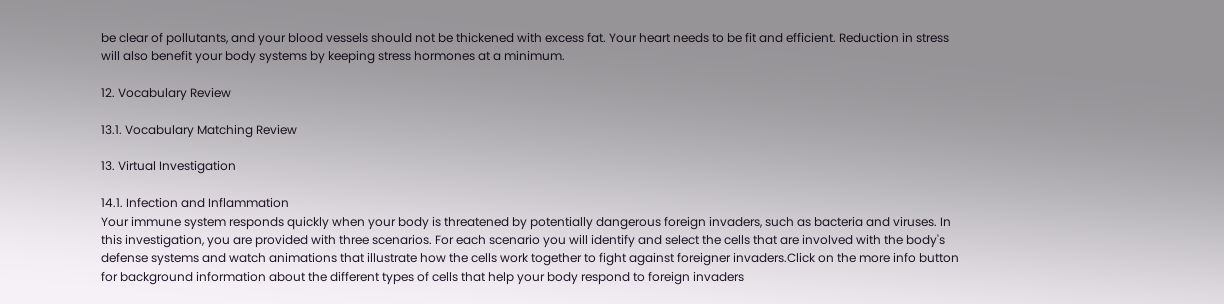be clear of pollutants, and your blood vessels should not be thickened with excess fat. Your heart needs to be fit and efficient. Reduction in stress will also benefit your body systems by keeping stress hormones at a minimum.

12. Vocabulary Review

13.1. Vocabulary Matching Review

13. Virtual Investigation

14.1. Infection and Inflammation
Your immune system responds quickly when your body is threatened by potentially dangerous foreign invaders, such as bacteria and viruses. In this investigation, you are provided with three scenarios. For each scenario you will identify and select the cells that are involved with the body's defense systems and watch animations that illustrate how the cells work together to fight against foreigner invaders.Click on the more info button for background information about the different types of cells that help your body respond to foreign invaders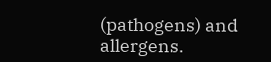(pathogens) and allergens.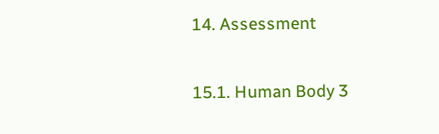14. Assessment

15.1. Human Body 3